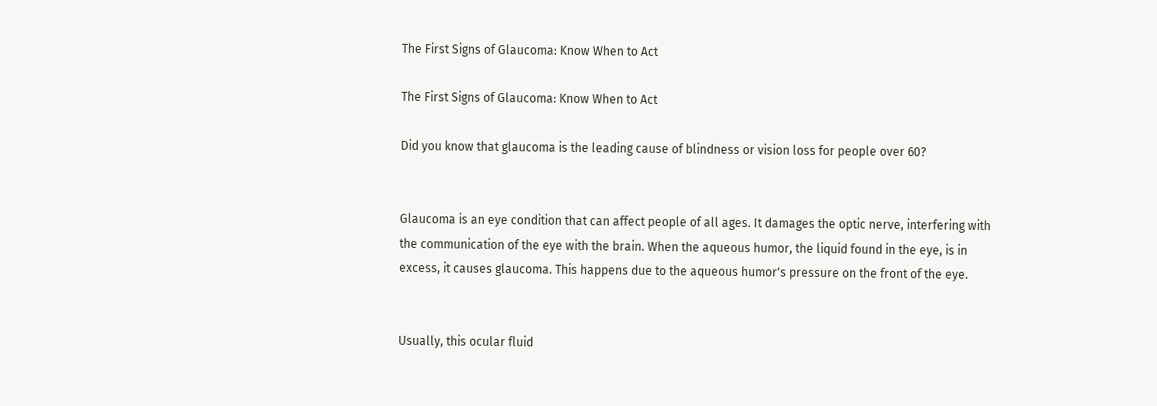The First Signs of Glaucoma: Know When to Act

The First Signs of Glaucoma: Know When to Act

Did you know that glaucoma is the leading cause of blindness or vision loss for people over 60?


Glaucoma is an eye condition that can affect people of all ages. It damages the optic nerve, interfering with the communication of the eye with the brain. When the aqueous humor, the liquid found in the eye, is in excess, it causes glaucoma. This happens due to the aqueous humor's pressure on the front of the eye.


Usually, this ocular fluid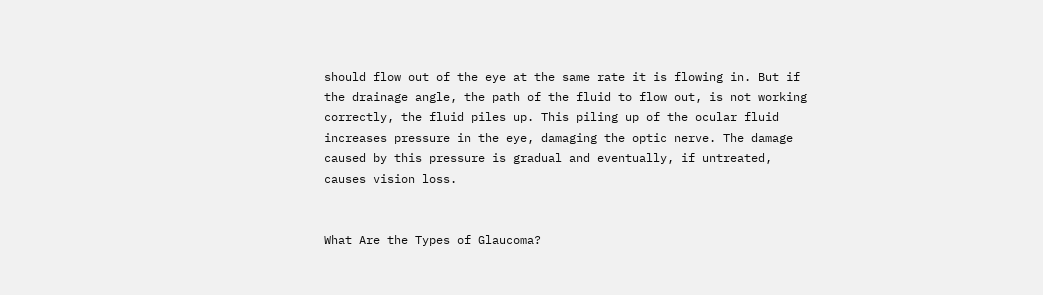should flow out of the eye at the same rate it is flowing in. But if the drainage angle, the path of the fluid to flow out, is not working correctly, the fluid piles up. This piling up of the ocular fluid increases pressure in the eye, damaging the optic nerve. The damage caused by this pressure is gradual and eventually, if untreated, causes vision loss.


What Are the Types of Glaucoma?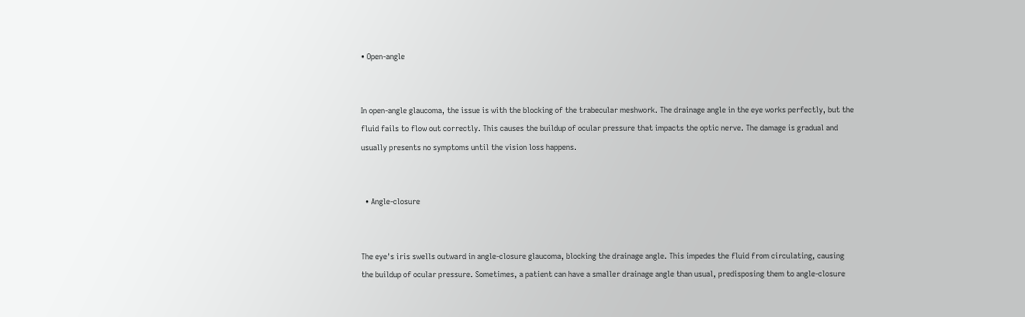• Open-angle


In open-angle glaucoma, the issue is with the blocking of the trabecular meshwork. The drainage angle in the eye works perfectly, but the fluid fails to flow out correctly. This causes the buildup of ocular pressure that impacts the optic nerve. The damage is gradual and usually presents no symptoms until the vision loss happens.


  • Angle-closure


The eye's iris swells outward in angle-closure glaucoma, blocking the drainage angle. This impedes the fluid from circulating, causing the buildup of ocular pressure. Sometimes, a patient can have a smaller drainage angle than usual, predisposing them to angle-closure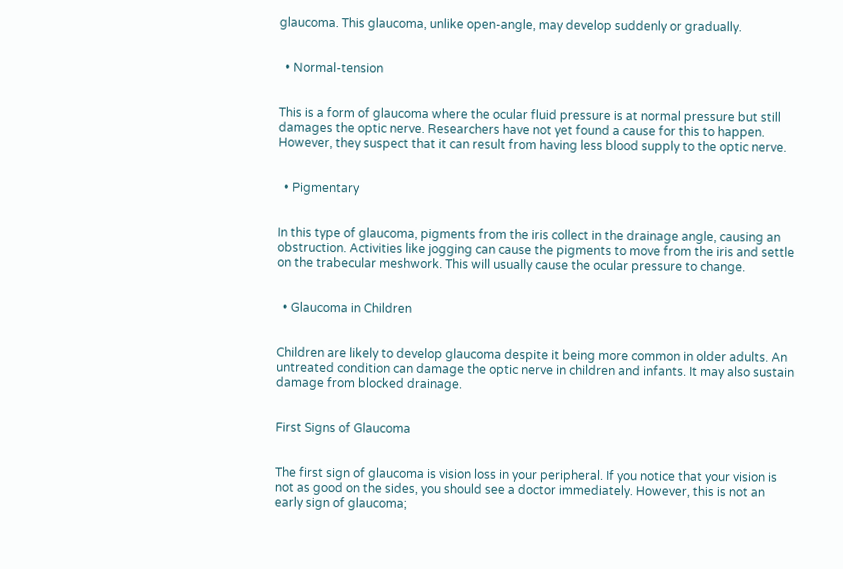glaucoma. This glaucoma, unlike open-angle, may develop suddenly or gradually.


  • Normal-tension


This is a form of glaucoma where the ocular fluid pressure is at normal pressure but still damages the optic nerve. Researchers have not yet found a cause for this to happen. However, they suspect that it can result from having less blood supply to the optic nerve.


  • Pigmentary


In this type of glaucoma, pigments from the iris collect in the drainage angle, causing an obstruction. Activities like jogging can cause the pigments to move from the iris and settle on the trabecular meshwork. This will usually cause the ocular pressure to change.


  • Glaucoma in Children


Children are likely to develop glaucoma despite it being more common in older adults. An untreated condition can damage the optic nerve in children and infants. It may also sustain damage from blocked drainage.


First Signs of Glaucoma


The first sign of glaucoma is vision loss in your peripheral. If you notice that your vision is not as good on the sides, you should see a doctor immediately. However, this is not an early sign of glaucoma;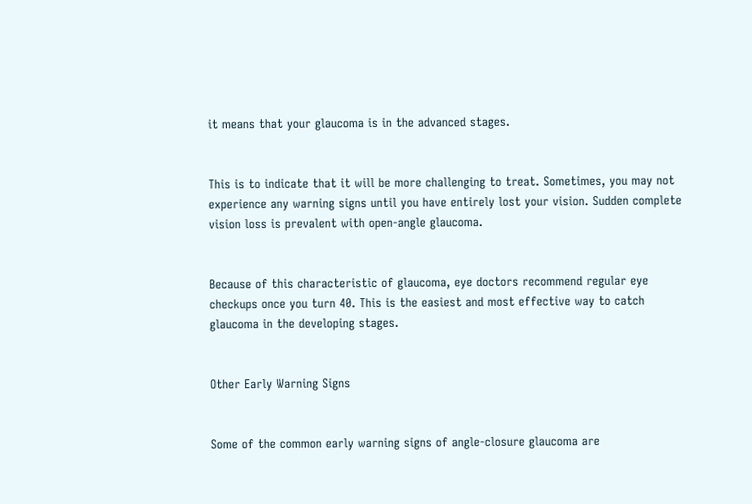it means that your glaucoma is in the advanced stages.


This is to indicate that it will be more challenging to treat. Sometimes, you may not experience any warning signs until you have entirely lost your vision. Sudden complete vision loss is prevalent with open-angle glaucoma.


Because of this characteristic of glaucoma, eye doctors recommend regular eye checkups once you turn 40. This is the easiest and most effective way to catch glaucoma in the developing stages.


Other Early Warning Signs


Some of the common early warning signs of angle-closure glaucoma are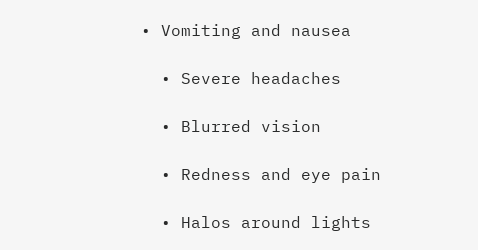• Vomiting and nausea

  • Severe headaches

  • Blurred vision

  • Redness and eye pain

  • Halos around lights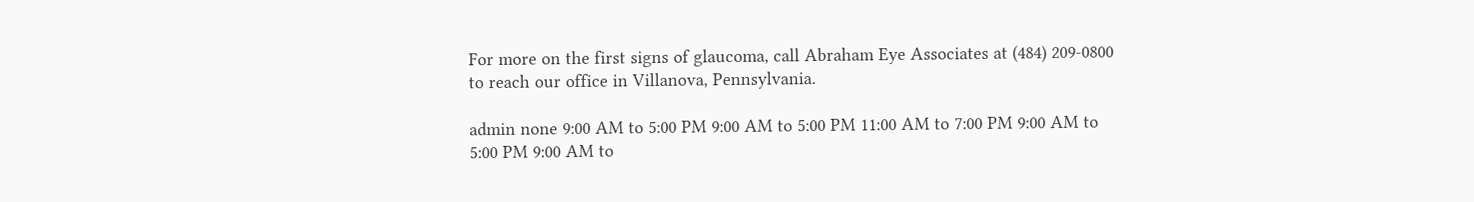For more on the first signs of glaucoma, call Abraham Eye Associates at (484) 209-0800 to reach our office in Villanova, Pennsylvania.

admin none 9:00 AM to 5:00 PM 9:00 AM to 5:00 PM 11:00 AM to 7:00 PM 9:00 AM to 5:00 PM 9:00 AM to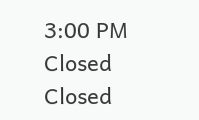3:00 PM Closed Closed